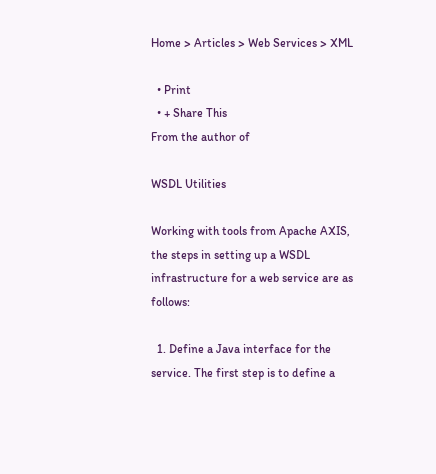Home > Articles > Web Services > XML

  • Print
  • + Share This
From the author of

WSDL Utilities

Working with tools from Apache AXIS, the steps in setting up a WSDL infrastructure for a web service are as follows:

  1. Define a Java interface for the service. The first step is to define a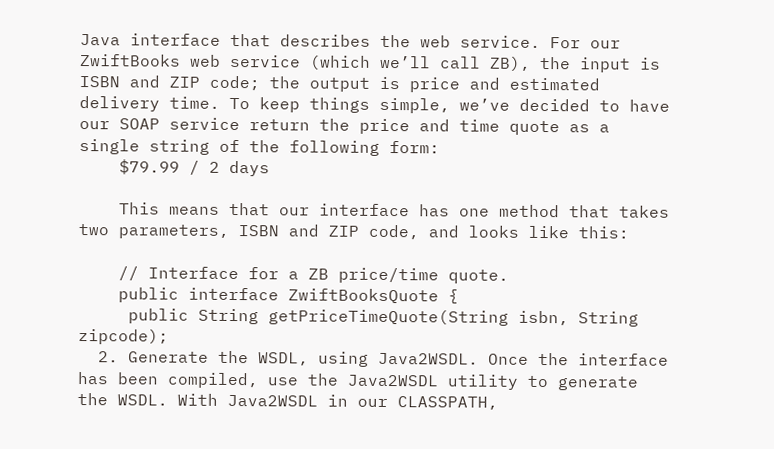Java interface that describes the web service. For our ZwiftBooks web service (which we’ll call ZB), the input is ISBN and ZIP code; the output is price and estimated delivery time. To keep things simple, we’ve decided to have our SOAP service return the price and time quote as a single string of the following form:
    $79.99 / 2 days

    This means that our interface has one method that takes two parameters, ISBN and ZIP code, and looks like this:

    // Interface for a ZB price/time quote.
    public interface ZwiftBooksQuote {
     public String getPriceTimeQuote(String isbn, String zipcode);
  2. Generate the WSDL, using Java2WSDL. Once the interface has been compiled, use the Java2WSDL utility to generate the WSDL. With Java2WSDL in our CLASSPATH,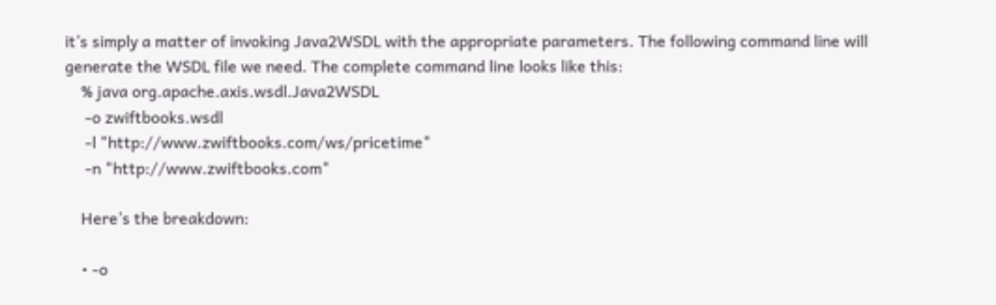it’s simply a matter of invoking Java2WSDL with the appropriate parameters. The following command line will generate the WSDL file we need. The complete command line looks like this:
    % java org.apache.axis.wsdl.Java2WSDL
     -o zwiftbooks.wsdl
     -l "http://www.zwiftbooks.com/ws/pricetime"
     -n "http://www.zwiftbooks.com"

    Here’s the breakdown:

    • -o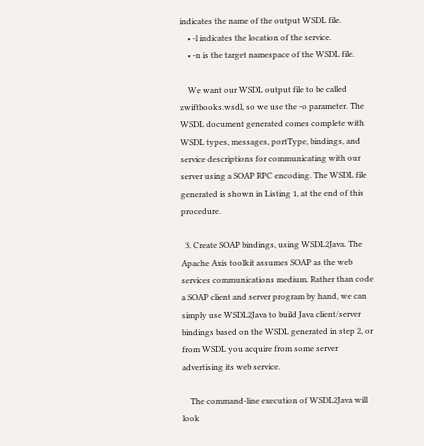indicates the name of the output WSDL file.
    • -l indicates the location of the service.
    • -n is the target namespace of the WSDL file.

    We want our WSDL output file to be called zwiftbooks.wsdl, so we use the -o parameter. The WSDL document generated comes complete with WSDL types, messages, portType, bindings, and service descriptions for communicating with our server using a SOAP RPC encoding. The WSDL file generated is shown in Listing 1, at the end of this procedure.

  3. Create SOAP bindings, using WSDL2Java. The Apache Axis toolkit assumes SOAP as the web services communications medium. Rather than code a SOAP client and server program by hand, we can simply use WSDL2Java to build Java client/server bindings based on the WSDL generated in step 2, or from WSDL you acquire from some server advertising its web service.

    The command-line execution of WSDL2Java will look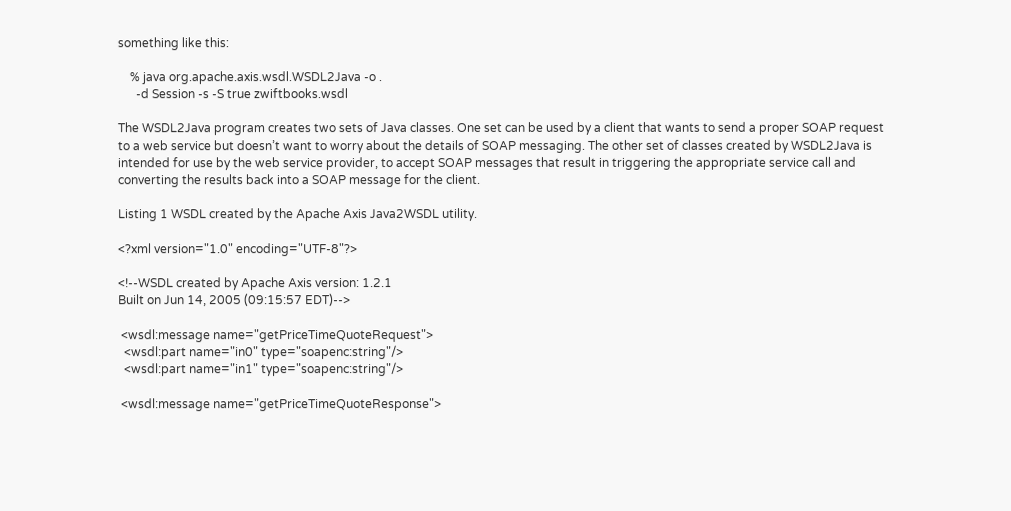something like this:

    % java org.apache.axis.wsdl.WSDL2Java -o .
      -d Session -s -S true zwiftbooks.wsdl

The WSDL2Java program creates two sets of Java classes. One set can be used by a client that wants to send a proper SOAP request to a web service but doesn’t want to worry about the details of SOAP messaging. The other set of classes created by WSDL2Java is intended for use by the web service provider, to accept SOAP messages that result in triggering the appropriate service call and converting the results back into a SOAP message for the client.

Listing 1 WSDL created by the Apache Axis Java2WSDL utility.

<?xml version="1.0" encoding="UTF-8"?>

<!--WSDL created by Apache Axis version: 1.2.1
Built on Jun 14, 2005 (09:15:57 EDT)-->

 <wsdl:message name="getPriceTimeQuoteRequest">
  <wsdl:part name="in0" type="soapenc:string"/>
  <wsdl:part name="in1" type="soapenc:string"/>

 <wsdl:message name="getPriceTimeQuoteResponse">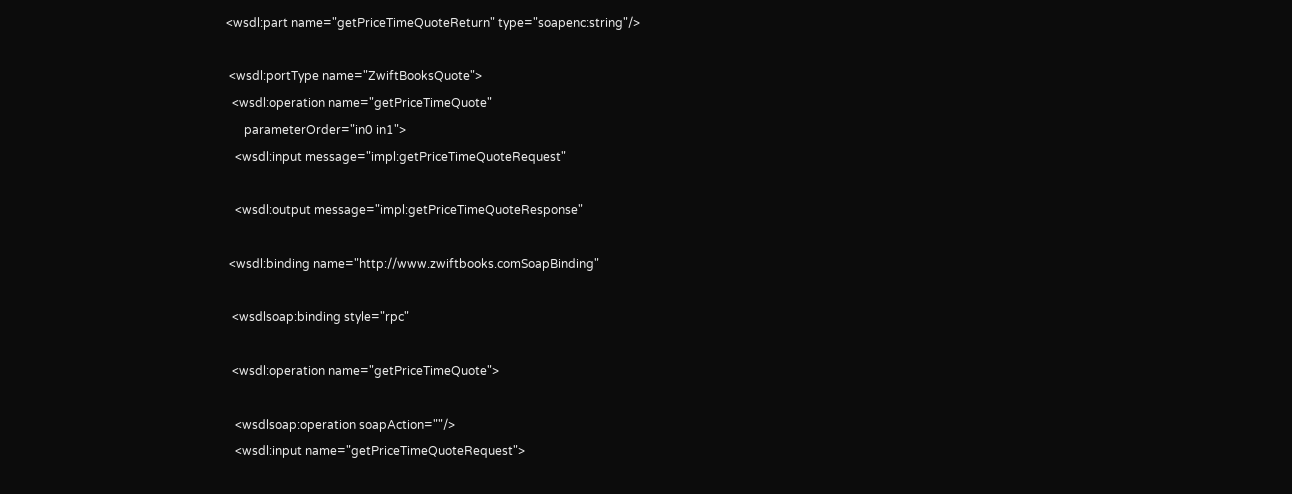<wsdl:part name="getPriceTimeQuoteReturn" type="soapenc:string"/>

 <wsdl:portType name="ZwiftBooksQuote">
  <wsdl:operation name="getPriceTimeQuote"
      parameterOrder="in0 in1">
   <wsdl:input message="impl:getPriceTimeQuoteRequest"

   <wsdl:output message="impl:getPriceTimeQuoteResponse"

 <wsdl:binding name="http://www.zwiftbooks.comSoapBinding"

  <wsdlsoap:binding style="rpc"

  <wsdl:operation name="getPriceTimeQuote">

   <wsdlsoap:operation soapAction=""/>
   <wsdl:input name="getPriceTimeQuoteRequest">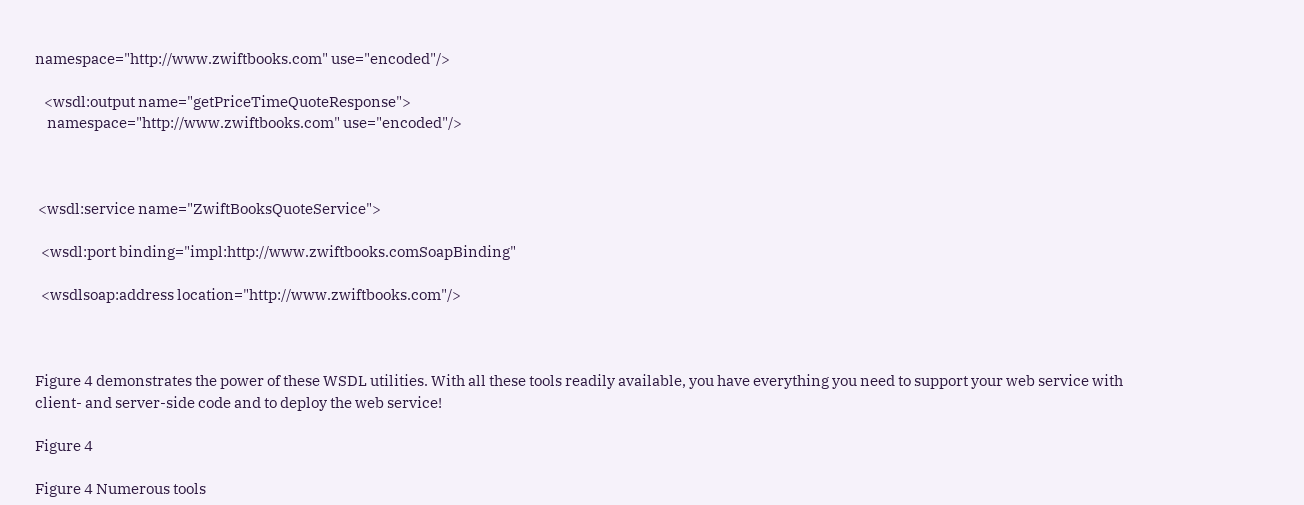namespace="http://www.zwiftbooks.com" use="encoded"/>

   <wsdl:output name="getPriceTimeQuoteResponse">
    namespace="http://www.zwiftbooks.com" use="encoded"/>



 <wsdl:service name="ZwiftBooksQuoteService">

  <wsdl:port binding="impl:http://www.zwiftbooks.comSoapBinding"

  <wsdlsoap:address location="http://www.zwiftbooks.com"/>



Figure 4 demonstrates the power of these WSDL utilities. With all these tools readily available, you have everything you need to support your web service with client- and server-side code and to deploy the web service!

Figure 4

Figure 4 Numerous tools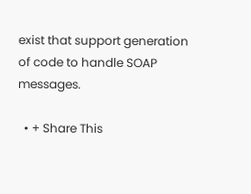exist that support generation of code to handle SOAP messages.

  • + Share This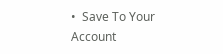•  Save To Your Account